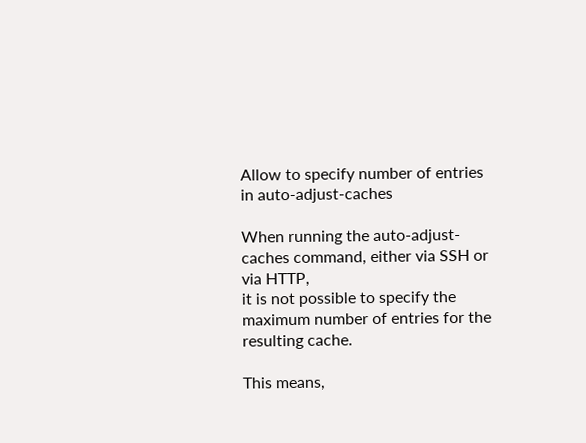Allow to specify number of entries in auto-adjust-caches

When running the auto-adjust-caches command, either via SSH or via HTTP,
it is not possible to specify the maximum number of entries for the
resulting cache.

This means,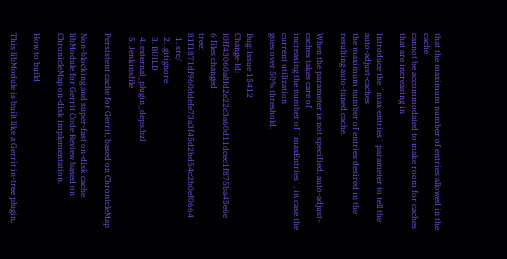that the maximum number of entries allowed in the cache
cannot be accommodated to make room for caches that are increasing in

Introduce the `max-entries` parameter to tell the auto-adjust-caches
the maximum number of entries desired in the resulting auto-tuned cache.

When the parameter is not specified, auto-adjust-caches takes care of
increasing the number of `maxEntries`, in case the current utilization
goes over 50% threshold.

Bug: Issue 15412
Change-Id: I0ff43060a8fd2e22c3a60d11dcec1f875ba45e6e
6 files changed
tree: 81f1871df960ddefe73a3f45d2bd54c2b0ef0664
  1. src/
  2. .gitignore
  3. BUILD
  4. external_plugin_deps.bzl
  5. Jenkinsfile

Persistent cache for Gerrit, based on ChronicleMap

Non-blocking and super-fast on-disk cache libModule for Gerrit Code Review based on ChronicleMap on-disk implementation.

How to build

This libModule is built like a Gerrit in-tree plugin,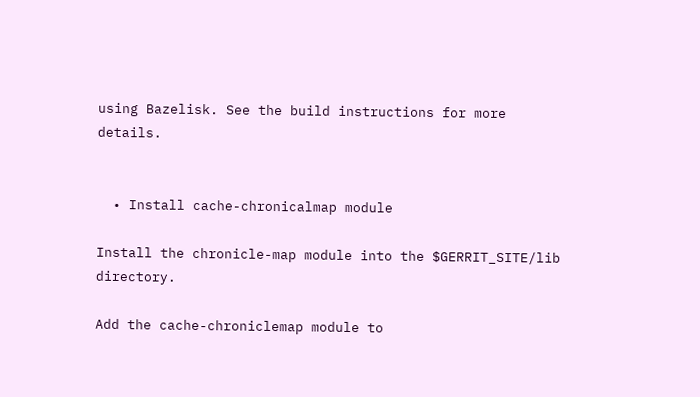using Bazelisk. See the build instructions for more details.


  • Install cache-chronicalmap module

Install the chronicle-map module into the $GERRIT_SITE/lib directory.

Add the cache-chroniclemap module to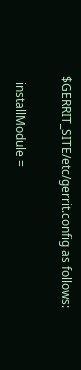$GERRIT_SITE/etc/gerrit.config as follows:

  installModule =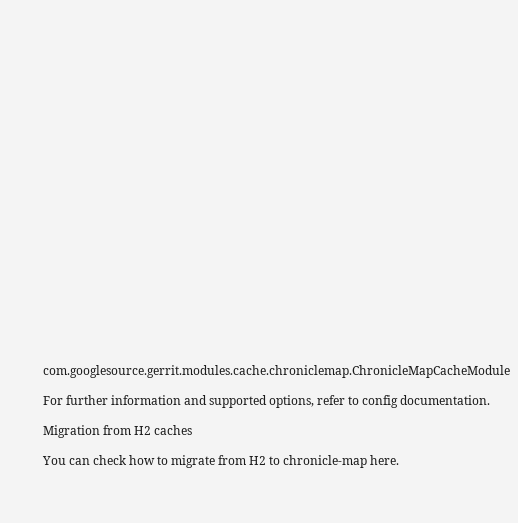com.googlesource.gerrit.modules.cache.chroniclemap.ChronicleMapCacheModule

For further information and supported options, refer to config documentation.

Migration from H2 caches

You can check how to migrate from H2 to chronicle-map here.